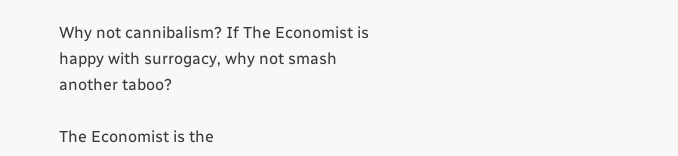Why not cannibalism? If The Economist is happy with surrogacy, why not smash another taboo?

The Economist is the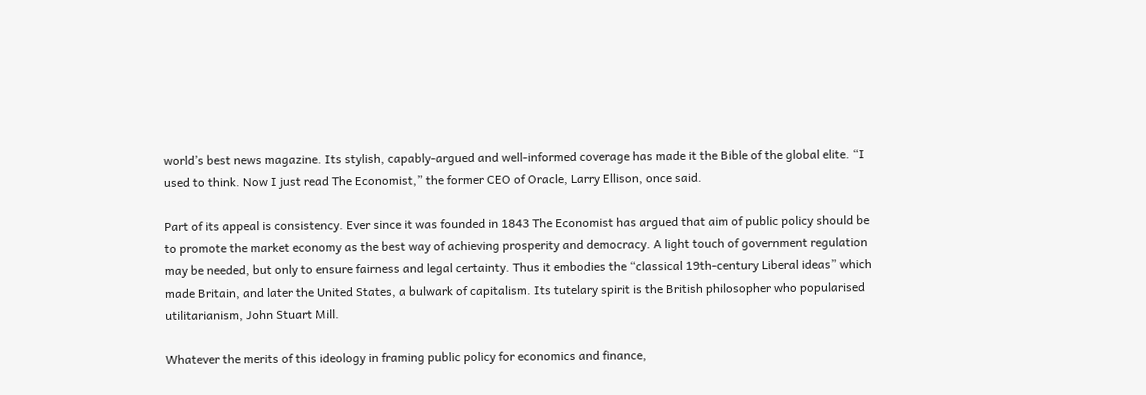world’s best news magazine. Its stylish, capably-argued and well-informed coverage has made it the Bible of the global elite. “I used to think. Now I just read The Economist,” the former CEO of Oracle, Larry Ellison, once said.

Part of its appeal is consistency. Ever since it was founded in 1843 The Economist has argued that aim of public policy should be to promote the market economy as the best way of achieving prosperity and democracy. A light touch of government regulation may be needed, but only to ensure fairness and legal certainty. Thus it embodies the “classical 19th-century Liberal ideas” which made Britain, and later the United States, a bulwark of capitalism. Its tutelary spirit is the British philosopher who popularised utilitarianism, John Stuart Mill.

Whatever the merits of this ideology in framing public policy for economics and finance,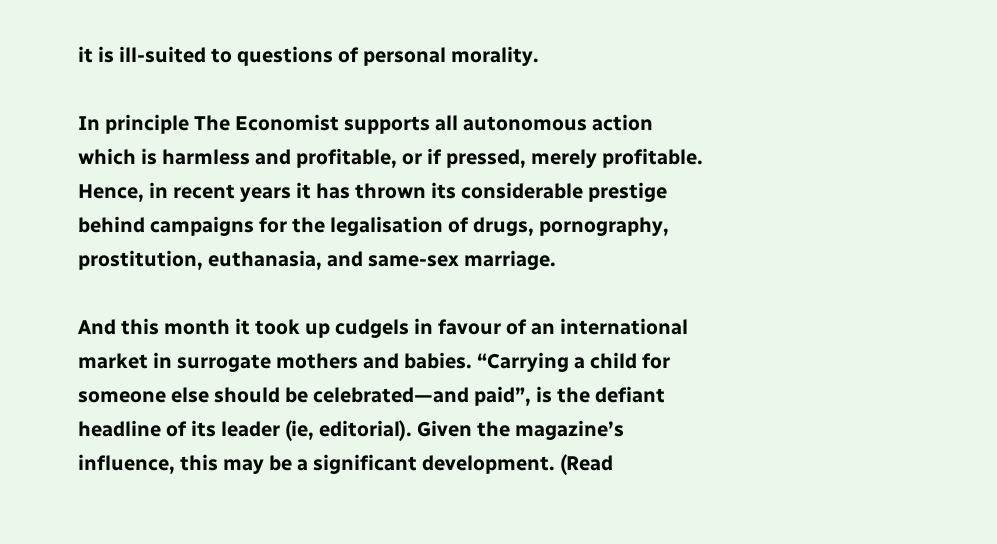it is ill-suited to questions of personal morality.

In principle The Economist supports all autonomous action which is harmless and profitable, or if pressed, merely profitable. Hence, in recent years it has thrown its considerable prestige behind campaigns for the legalisation of drugs, pornography, prostitution, euthanasia, and same-sex marriage.

And this month it took up cudgels in favour of an international market in surrogate mothers and babies. “Carrying a child for someone else should be celebrated—and paid”, is the defiant headline of its leader (ie, editorial). Given the magazine’s influence, this may be a significant development. (Read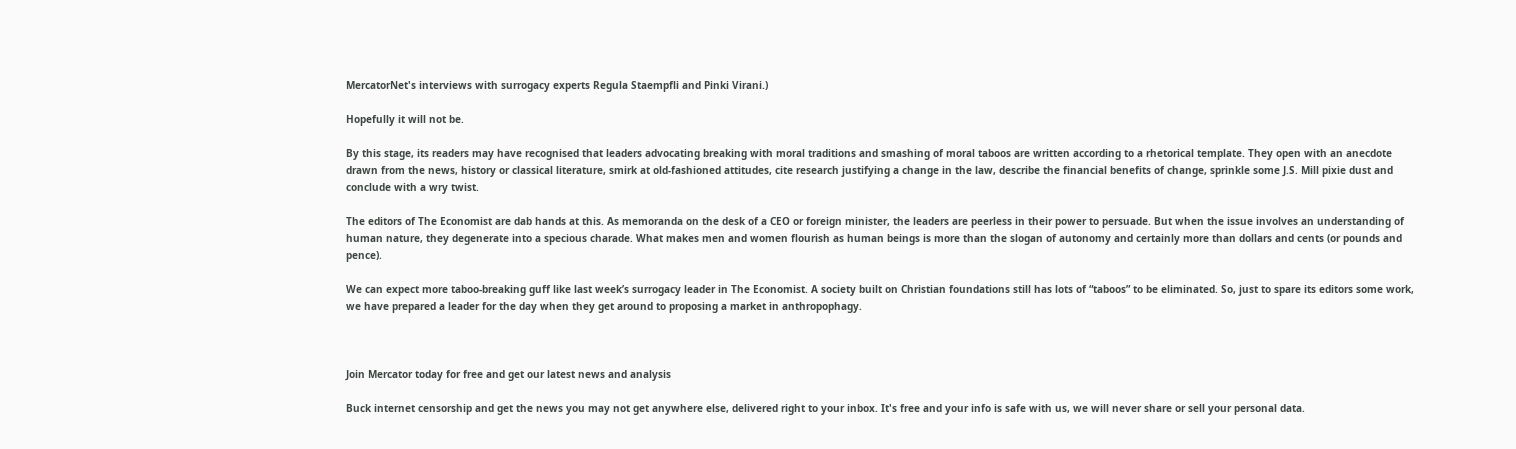MercatorNet's interviews with surrogacy experts Regula Staempfli and Pinki Virani.)

Hopefully it will not be.

By this stage, its readers may have recognised that leaders advocating breaking with moral traditions and smashing of moral taboos are written according to a rhetorical template. They open with an anecdote drawn from the news, history or classical literature, smirk at old-fashioned attitudes, cite research justifying a change in the law, describe the financial benefits of change, sprinkle some J.S. Mill pixie dust and conclude with a wry twist.

The editors of The Economist are dab hands at this. As memoranda on the desk of a CEO or foreign minister, the leaders are peerless in their power to persuade. But when the issue involves an understanding of human nature, they degenerate into a specious charade. What makes men and women flourish as human beings is more than the slogan of autonomy and certainly more than dollars and cents (or pounds and pence).

We can expect more taboo-breaking guff like last week’s surrogacy leader in The Economist. A society built on Christian foundations still has lots of “taboos” to be eliminated. So, just to spare its editors some work, we have prepared a leader for the day when they get around to proposing a market in anthropophagy.



Join Mercator today for free and get our latest news and analysis

Buck internet censorship and get the news you may not get anywhere else, delivered right to your inbox. It's free and your info is safe with us, we will never share or sell your personal data.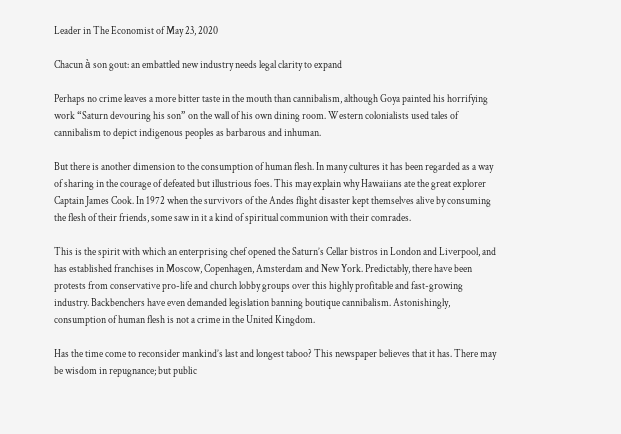Leader in The Economist of May 23, 2020

Chacun à son gout: an embattled new industry needs legal clarity to expand

Perhaps no crime leaves a more bitter taste in the mouth than cannibalism, although Goya painted his horrifying work “Saturn devouring his son” on the wall of his own dining room. Western colonialists used tales of cannibalism to depict indigenous peoples as barbarous and inhuman.

But there is another dimension to the consumption of human flesh. In many cultures it has been regarded as a way of sharing in the courage of defeated but illustrious foes. This may explain why Hawaiians ate the great explorer Captain James Cook. In 1972 when the survivors of the Andes flight disaster kept themselves alive by consuming the flesh of their friends, some saw in it a kind of spiritual communion with their comrades.

This is the spirit with which an enterprising chef opened the Saturn’s Cellar bistros in London and Liverpool, and has established franchises in Moscow, Copenhagen, Amsterdam and New York. Predictably, there have been protests from conservative pro-life and church lobby groups over this highly profitable and fast-growing industry. Backbenchers have even demanded legislation banning boutique cannibalism. Astonishingly, consumption of human flesh is not a crime in the United Kingdom.

Has the time come to reconsider mankind’s last and longest taboo? This newspaper believes that it has. There may be wisdom in repugnance; but public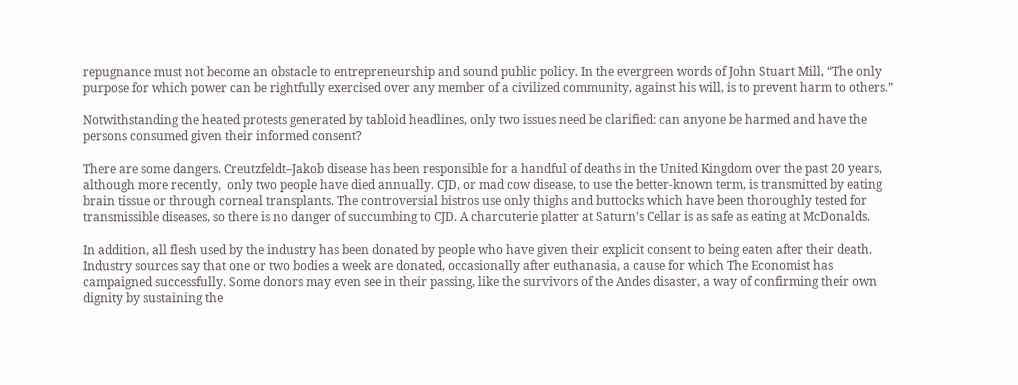repugnance must not become an obstacle to entrepreneurship and sound public policy. In the evergreen words of John Stuart Mill, “The only purpose for which power can be rightfully exercised over any member of a civilized community, against his will, is to prevent harm to others.”

Notwithstanding the heated protests generated by tabloid headlines, only two issues need be clarified: can anyone be harmed and have the persons consumed given their informed consent?

There are some dangers. Creutzfeldt–Jakob disease has been responsible for a handful of deaths in the United Kingdom over the past 20 years, although more recently,  only two people have died annually. CJD, or mad cow disease, to use the better-known term, is transmitted by eating brain tissue or through corneal transplants. The controversial bistros use only thighs and buttocks which have been thoroughly tested for transmissible diseases, so there is no danger of succumbing to CJD. A charcuterie platter at Saturn’s Cellar is as safe as eating at McDonalds.

In addition, all flesh used by the industry has been donated by people who have given their explicit consent to being eaten after their death. Industry sources say that one or two bodies a week are donated, occasionally after euthanasia, a cause for which The Economist has campaigned successfully. Some donors may even see in their passing, like the survivors of the Andes disaster, a way of confirming their own dignity by sustaining the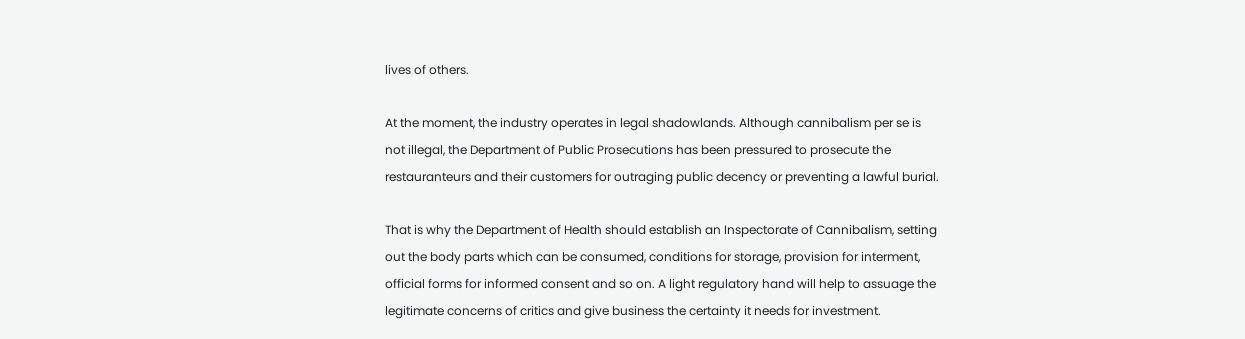lives of others.

At the moment, the industry operates in legal shadowlands. Although cannibalism per se is not illegal, the Department of Public Prosecutions has been pressured to prosecute the restauranteurs and their customers for outraging public decency or preventing a lawful burial.

That is why the Department of Health should establish an Inspectorate of Cannibalism, setting out the body parts which can be consumed, conditions for storage, provision for interment, official forms for informed consent and so on. A light regulatory hand will help to assuage the legitimate concerns of critics and give business the certainty it needs for investment.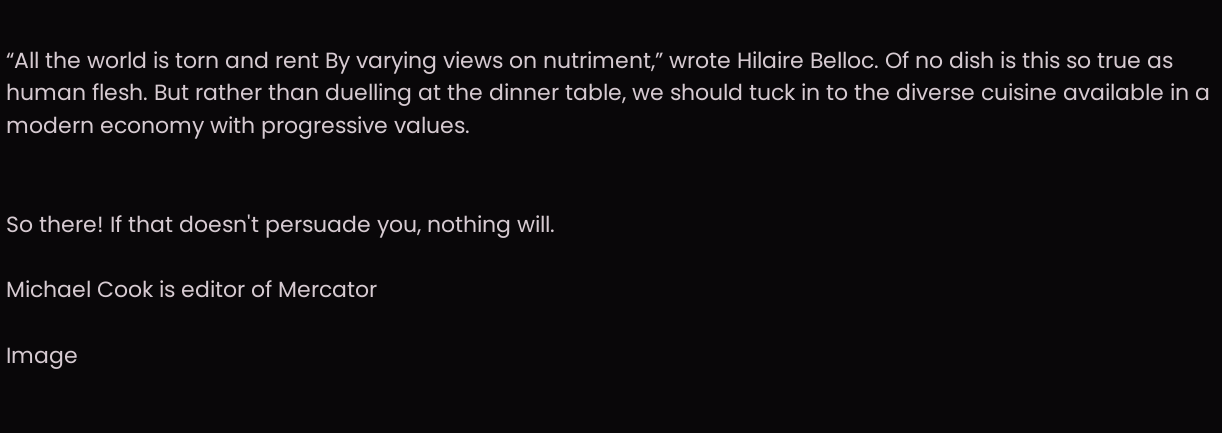“All the world is torn and rent By varying views on nutriment,” wrote Hilaire Belloc. Of no dish is this so true as human flesh. But rather than duelling at the dinner table, we should tuck in to the diverse cuisine available in a modern economy with progressive values.


So there! If that doesn't persuade you, nothing will.

Michael Cook is editor of Mercator

Image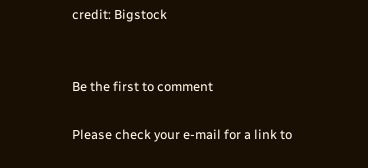credit: Bigstock


Be the first to comment

Please check your e-mail for a link to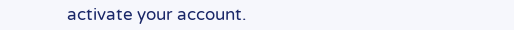activate your account.